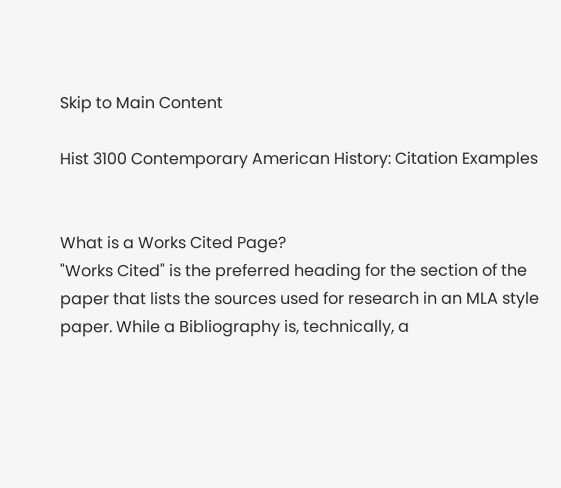Skip to Main Content

Hist 3100 Contemporary American History: Citation Examples


What is a Works Cited Page?
"Works Cited" is the preferred heading for the section of the paper that lists the sources used for research in an MLA style paper. While a Bibliography is, technically, a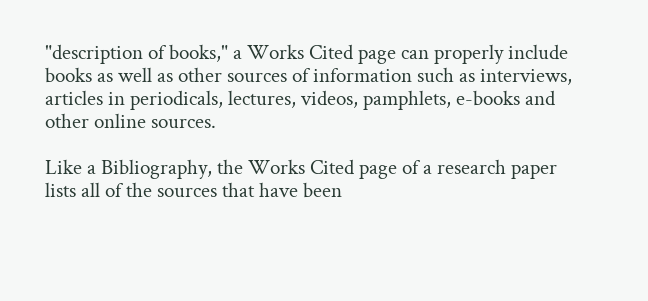"description of books," a Works Cited page can properly include books as well as other sources of information such as interviews, articles in periodicals, lectures, videos, pamphlets, e-books and other online sources.

Like a Bibliography, the Works Cited page of a research paper lists all of the sources that have been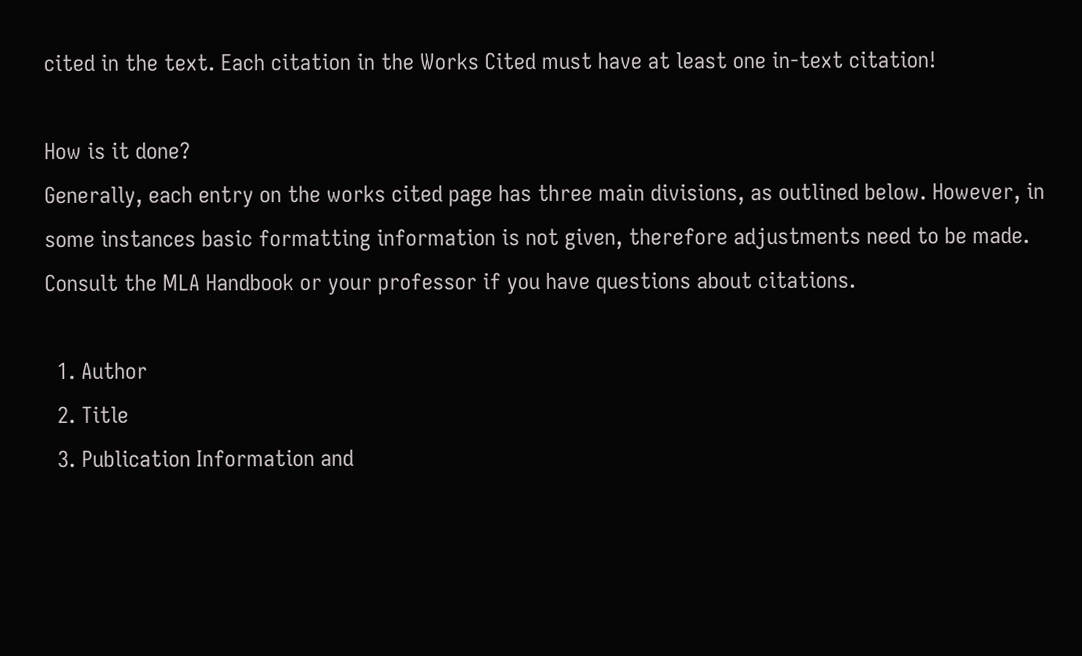cited in the text. Each citation in the Works Cited must have at least one in-text citation!

How is it done?
Generally, each entry on the works cited page has three main divisions, as outlined below. However, in some instances basic formatting information is not given, therefore adjustments need to be made. Consult the MLA Handbook or your professor if you have questions about citations.

  1. Author
  2. Title
  3. Publication Information and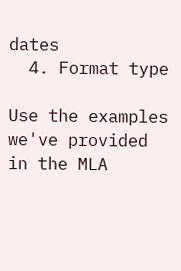dates
  4. Format type

Use the examples we've provided in the MLA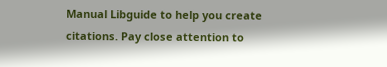Manual Libguide to help you create citations. Pay close attention to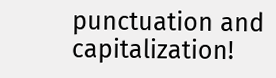punctuation and capitalization!